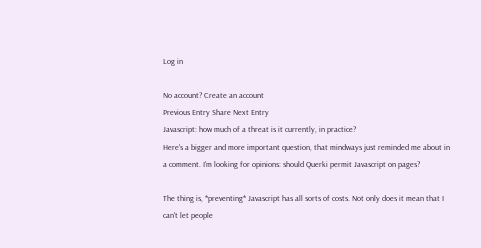Log in

No account? Create an account
Previous Entry Share Next Entry
Javascript: how much of a threat is it currently, in practice?
Here's a bigger and more important question, that mindways just reminded me about in a comment. I'm looking for opinions: should Querki permit Javascript on pages?

The thing is, *preventing* Javascript has all sorts of costs. Not only does it mean that I can't let people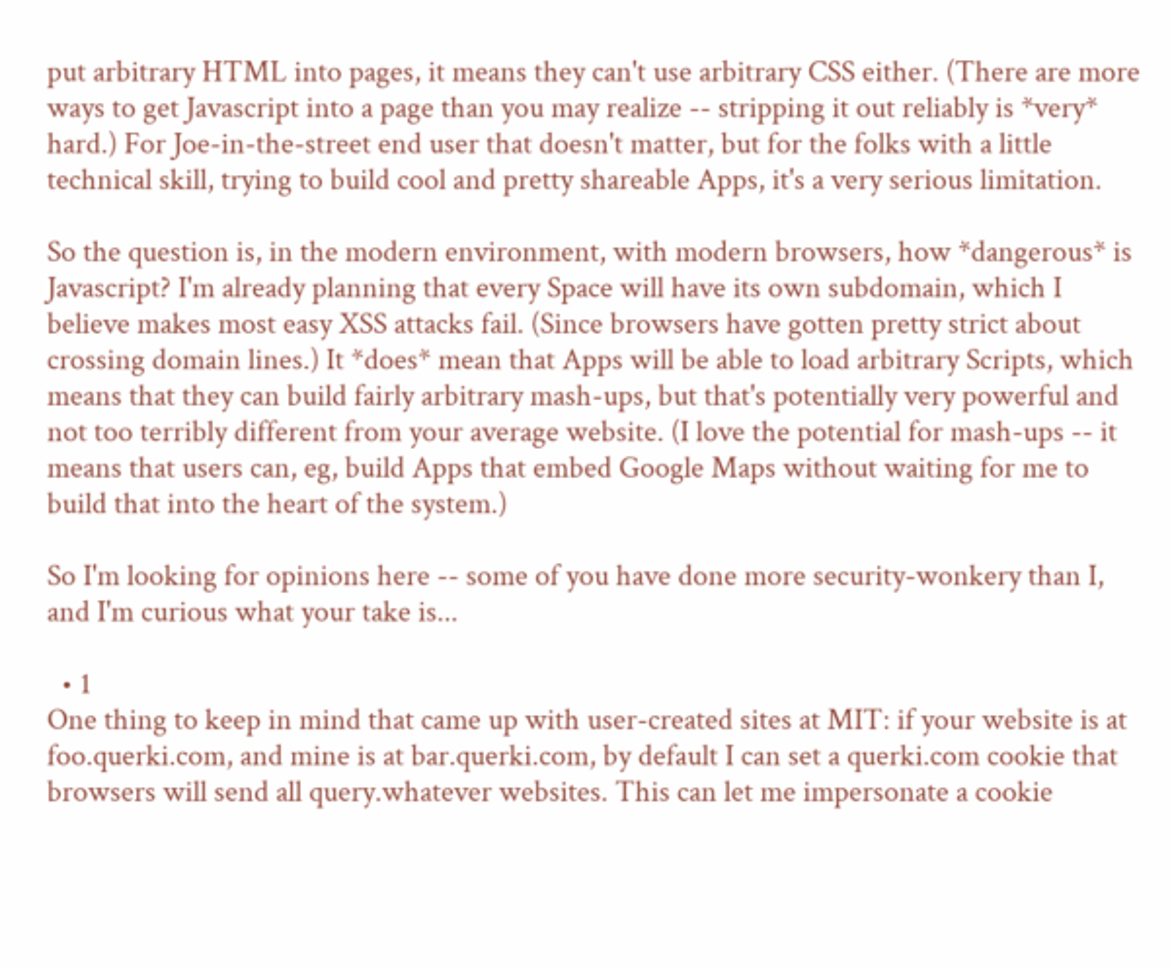put arbitrary HTML into pages, it means they can't use arbitrary CSS either. (There are more ways to get Javascript into a page than you may realize -- stripping it out reliably is *very* hard.) For Joe-in-the-street end user that doesn't matter, but for the folks with a little technical skill, trying to build cool and pretty shareable Apps, it's a very serious limitation.

So the question is, in the modern environment, with modern browsers, how *dangerous* is Javascript? I'm already planning that every Space will have its own subdomain, which I believe makes most easy XSS attacks fail. (Since browsers have gotten pretty strict about crossing domain lines.) It *does* mean that Apps will be able to load arbitrary Scripts, which means that they can build fairly arbitrary mash-ups, but that's potentially very powerful and not too terribly different from your average website. (I love the potential for mash-ups -- it means that users can, eg, build Apps that embed Google Maps without waiting for me to build that into the heart of the system.)

So I'm looking for opinions here -- some of you have done more security-wonkery than I, and I'm curious what your take is...

  • 1
One thing to keep in mind that came up with user-created sites at MIT: if your website is at foo.querki.com, and mine is at bar.querki.com, by default I can set a querki.com cookie that browsers will send all query.whatever websites. This can let me impersonate a cookie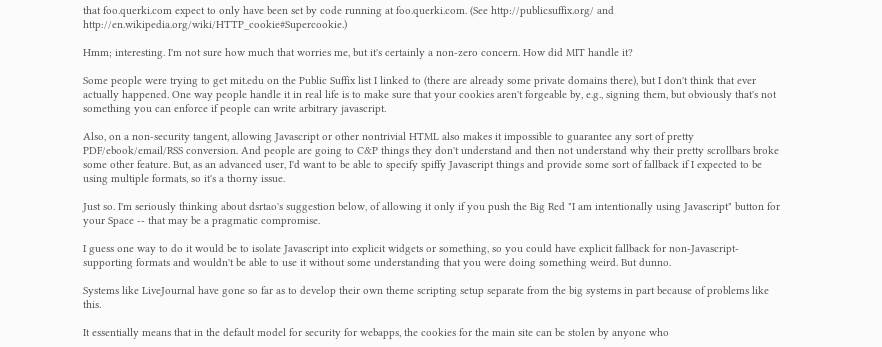that foo.querki.com expect to only have been set by code running at foo.querki.com. (See http://publicsuffix.org/ and http://en.wikipedia.org/wiki/HTTP_cookie#Supercookie.)

Hmm; interesting. I'm not sure how much that worries me, but it's certainly a non-zero concern. How did MIT handle it?

Some people were trying to get mit.edu on the Public Suffix list I linked to (there are already some private domains there), but I don't think that ever actually happened. One way people handle it in real life is to make sure that your cookies aren't forgeable by, e.g., signing them, but obviously that's not something you can enforce if people can write arbitrary javascript.

Also, on a non-security tangent, allowing Javascript or other nontrivial HTML also makes it impossible to guarantee any sort of pretty PDF/ebook/email/RSS conversion. And people are going to C&P things they don't understand and then not understand why their pretty scrollbars broke some other feature. But, as an advanced user, I'd want to be able to specify spiffy Javascript things and provide some sort of fallback if I expected to be using multiple formats, so it's a thorny issue.

Just so. I'm seriously thinking about dsrtao's suggestion below, of allowing it only if you push the Big Red "I am intentionally using Javascript" button for your Space -- that may be a pragmatic compromise.

I guess one way to do it would be to isolate Javascript into explicit widgets or something, so you could have explicit fallback for non-Javascript-supporting formats and wouldn't be able to use it without some understanding that you were doing something weird. But dunno.

Systems like LiveJournal have gone so far as to develop their own theme scripting setup separate from the big systems in part because of problems like this.

It essentially means that in the default model for security for webapps, the cookies for the main site can be stolen by anyone who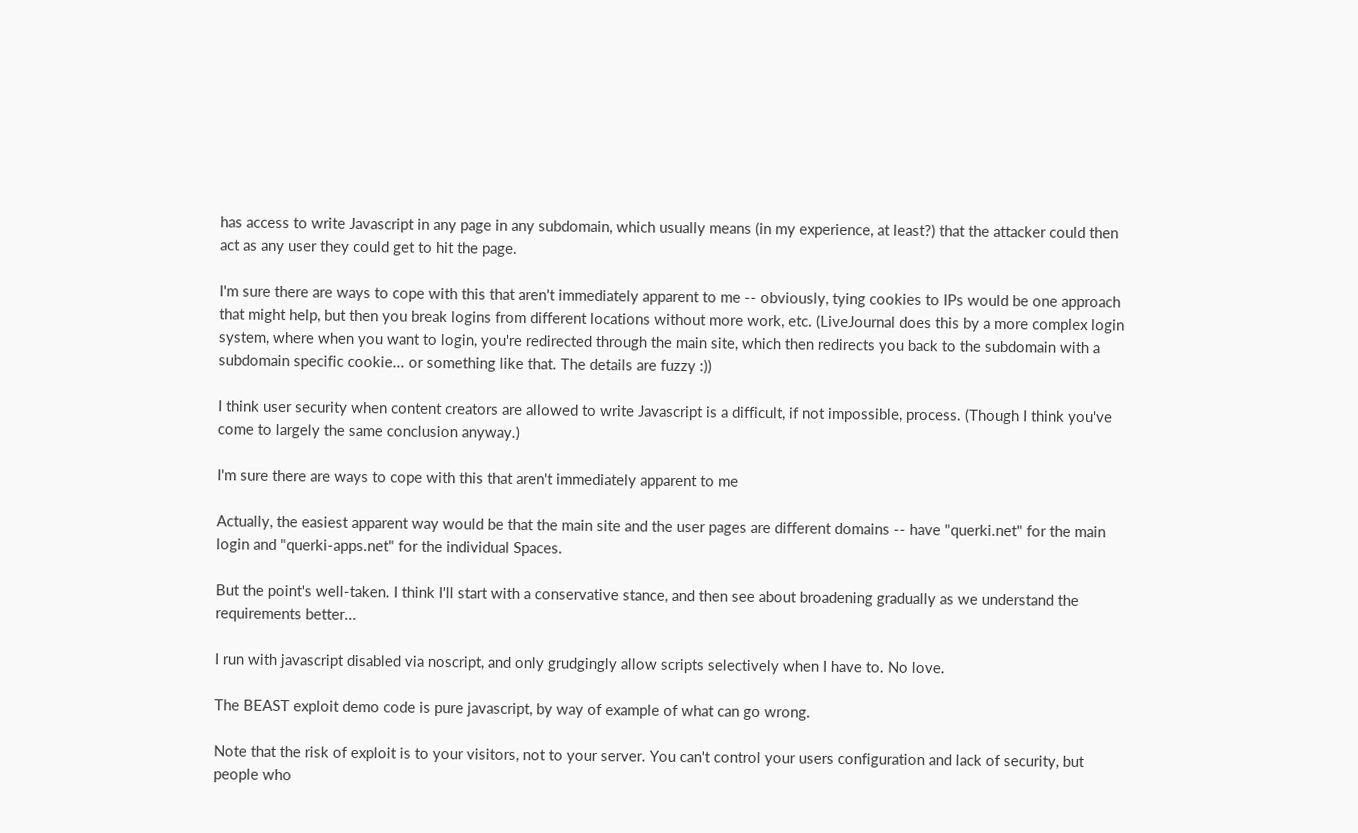has access to write Javascript in any page in any subdomain, which usually means (in my experience, at least?) that the attacker could then act as any user they could get to hit the page.

I'm sure there are ways to cope with this that aren't immediately apparent to me -- obviously, tying cookies to IPs would be one approach that might help, but then you break logins from different locations without more work, etc. (LiveJournal does this by a more complex login system, where when you want to login, you're redirected through the main site, which then redirects you back to the subdomain with a subdomain specific cookie... or something like that. The details are fuzzy :))

I think user security when content creators are allowed to write Javascript is a difficult, if not impossible, process. (Though I think you've come to largely the same conclusion anyway.)

I'm sure there are ways to cope with this that aren't immediately apparent to me

Actually, the easiest apparent way would be that the main site and the user pages are different domains -- have "querki.net" for the main login and "querki-apps.net" for the individual Spaces.

But the point's well-taken. I think I'll start with a conservative stance, and then see about broadening gradually as we understand the requirements better...

I run with javascript disabled via noscript, and only grudgingly allow scripts selectively when I have to. No love.

The BEAST exploit demo code is pure javascript, by way of example of what can go wrong.

Note that the risk of exploit is to your visitors, not to your server. You can't control your users configuration and lack of security, but people who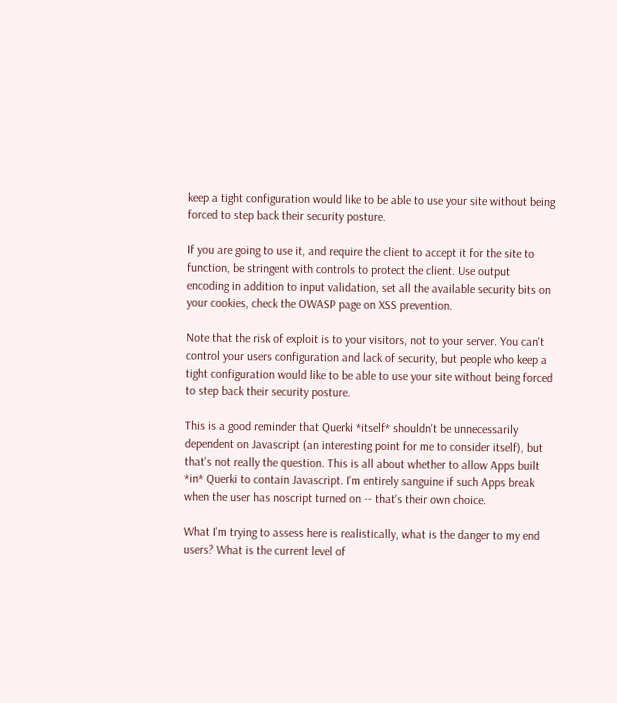keep a tight configuration would like to be able to use your site without being forced to step back their security posture.

If you are going to use it, and require the client to accept it for the site to function, be stringent with controls to protect the client. Use output encoding in addition to input validation, set all the available security bits on your cookies, check the OWASP page on XSS prevention.

Note that the risk of exploit is to your visitors, not to your server. You can't control your users configuration and lack of security, but people who keep a tight configuration would like to be able to use your site without being forced to step back their security posture.

This is a good reminder that Querki *itself* shouldn't be unnecessarily dependent on Javascript (an interesting point for me to consider itself), but that's not really the question. This is all about whether to allow Apps built *in* Querki to contain Javascript. I'm entirely sanguine if such Apps break when the user has noscript turned on -- that's their own choice.

What I'm trying to assess here is realistically, what is the danger to my end users? What is the current level of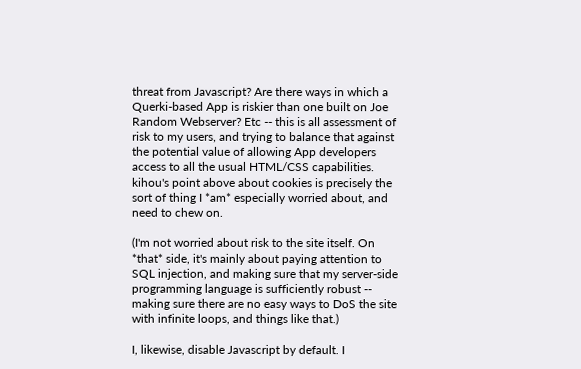threat from Javascript? Are there ways in which a Querki-based App is riskier than one built on Joe Random Webserver? Etc -- this is all assessment of risk to my users, and trying to balance that against the potential value of allowing App developers access to all the usual HTML/CSS capabilities. kihou's point above about cookies is precisely the sort of thing I *am* especially worried about, and need to chew on.

(I'm not worried about risk to the site itself. On *that* side, it's mainly about paying attention to SQL injection, and making sure that my server-side programming language is sufficiently robust -- making sure there are no easy ways to DoS the site with infinite loops, and things like that.)

I, likewise, disable Javascript by default. I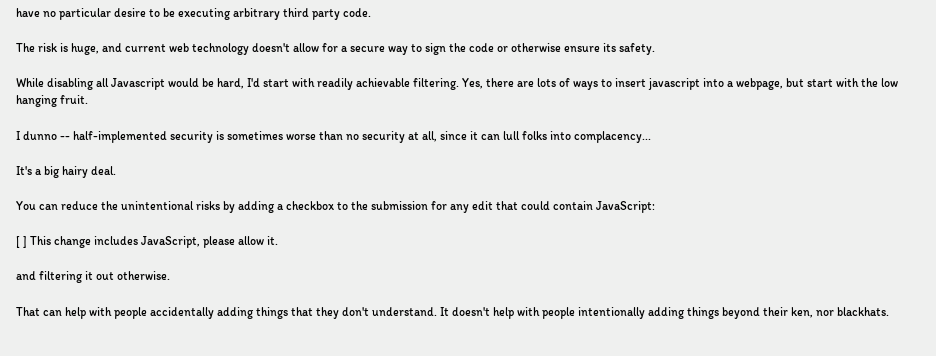have no particular desire to be executing arbitrary third party code.

The risk is huge, and current web technology doesn't allow for a secure way to sign the code or otherwise ensure its safety.

While disabling all Javascript would be hard, I'd start with readily achievable filtering. Yes, there are lots of ways to insert javascript into a webpage, but start with the low hanging fruit.

I dunno -- half-implemented security is sometimes worse than no security at all, since it can lull folks into complacency...

It's a big hairy deal.

You can reduce the unintentional risks by adding a checkbox to the submission for any edit that could contain JavaScript:

[ ] This change includes JavaScript, please allow it.

and filtering it out otherwise.

That can help with people accidentally adding things that they don't understand. It doesn't help with people intentionally adding things beyond their ken, nor blackhats.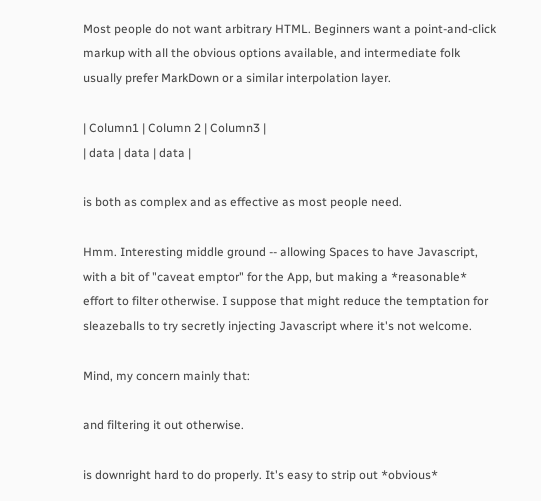Most people do not want arbitrary HTML. Beginners want a point-and-click markup with all the obvious options available, and intermediate folk usually prefer MarkDown or a similar interpolation layer.

| Column1 | Column 2 | Column3 |
| data | data | data |

is both as complex and as effective as most people need.

Hmm. Interesting middle ground -- allowing Spaces to have Javascript, with a bit of "caveat emptor" for the App, but making a *reasonable* effort to filter otherwise. I suppose that might reduce the temptation for sleazeballs to try secretly injecting Javascript where it's not welcome.

Mind, my concern mainly that:

and filtering it out otherwise.

is downright hard to do properly. It's easy to strip out *obvious*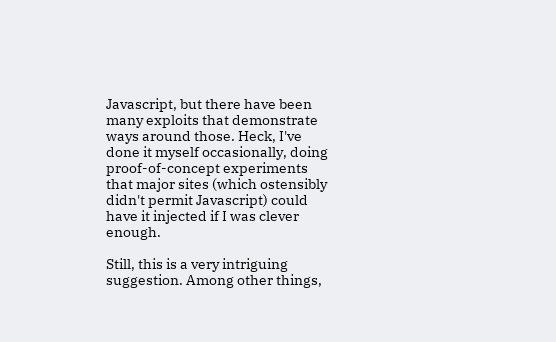Javascript, but there have been many exploits that demonstrate ways around those. Heck, I've done it myself occasionally, doing proof-of-concept experiments that major sites (which ostensibly didn't permit Javascript) could have it injected if I was clever enough.

Still, this is a very intriguing suggestion. Among other things,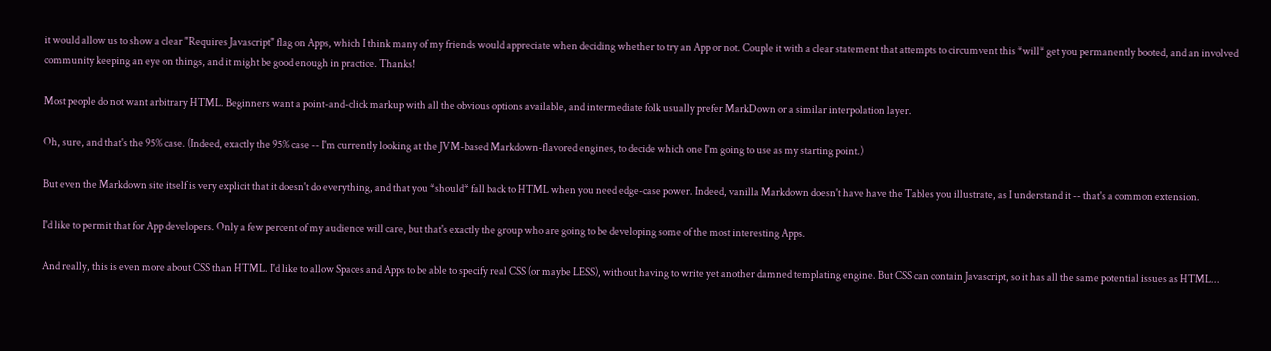it would allow us to show a clear "Requires Javascript" flag on Apps, which I think many of my friends would appreciate when deciding whether to try an App or not. Couple it with a clear statement that attempts to circumvent this *will* get you permanently booted, and an involved community keeping an eye on things, and it might be good enough in practice. Thanks!

Most people do not want arbitrary HTML. Beginners want a point-and-click markup with all the obvious options available, and intermediate folk usually prefer MarkDown or a similar interpolation layer.

Oh, sure, and that's the 95% case. (Indeed, exactly the 95% case -- I'm currently looking at the JVM-based Markdown-flavored engines, to decide which one I'm going to use as my starting point.)

But even the Markdown site itself is very explicit that it doesn't do everything, and that you *should* fall back to HTML when you need edge-case power. Indeed, vanilla Markdown doesn't have have the Tables you illustrate, as I understand it -- that's a common extension.

I'd like to permit that for App developers. Only a few percent of my audience will care, but that's exactly the group who are going to be developing some of the most interesting Apps.

And really, this is even more about CSS than HTML. I'd like to allow Spaces and Apps to be able to specify real CSS (or maybe LESS), without having to write yet another damned templating engine. But CSS can contain Javascript, so it has all the same potential issues as HTML...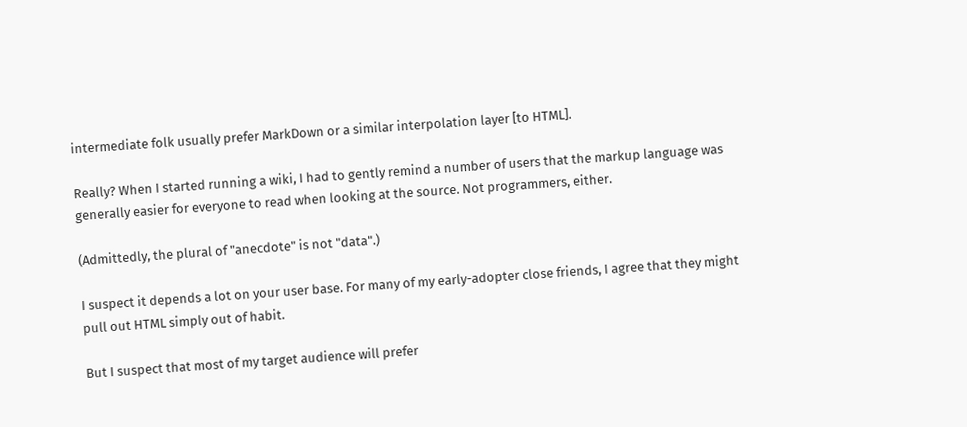intermediate folk usually prefer MarkDown or a similar interpolation layer [to HTML].

Really? When I started running a wiki, I had to gently remind a number of users that the markup language was generally easier for everyone to read when looking at the source. Not programmers, either.

(Admittedly, the plural of "anecdote" is not "data".)

I suspect it depends a lot on your user base. For many of my early-adopter close friends, I agree that they might pull out HTML simply out of habit.

But I suspect that most of my target audience will prefer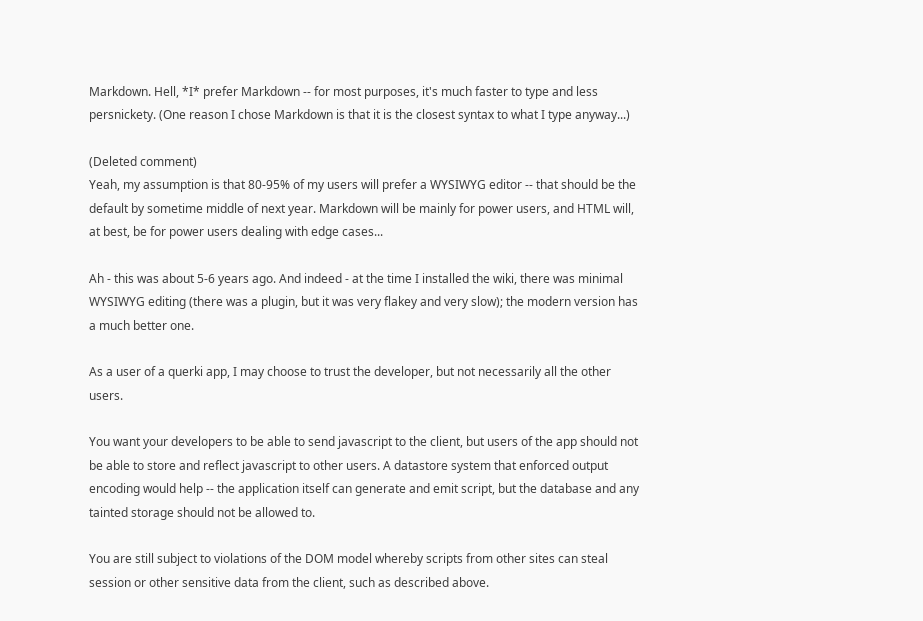Markdown. Hell, *I* prefer Markdown -- for most purposes, it's much faster to type and less persnickety. (One reason I chose Markdown is that it is the closest syntax to what I type anyway...)

(Deleted comment)
Yeah, my assumption is that 80-95% of my users will prefer a WYSIWYG editor -- that should be the default by sometime middle of next year. Markdown will be mainly for power users, and HTML will, at best, be for power users dealing with edge cases...

Ah - this was about 5-6 years ago. And indeed - at the time I installed the wiki, there was minimal WYSIWYG editing (there was a plugin, but it was very flakey and very slow); the modern version has a much better one.

As a user of a querki app, I may choose to trust the developer, but not necessarily all the other users.

You want your developers to be able to send javascript to the client, but users of the app should not be able to store and reflect javascript to other users. A datastore system that enforced output encoding would help -- the application itself can generate and emit script, but the database and any tainted storage should not be allowed to.

You are still subject to violations of the DOM model whereby scripts from other sites can steal session or other sensitive data from the client, such as described above.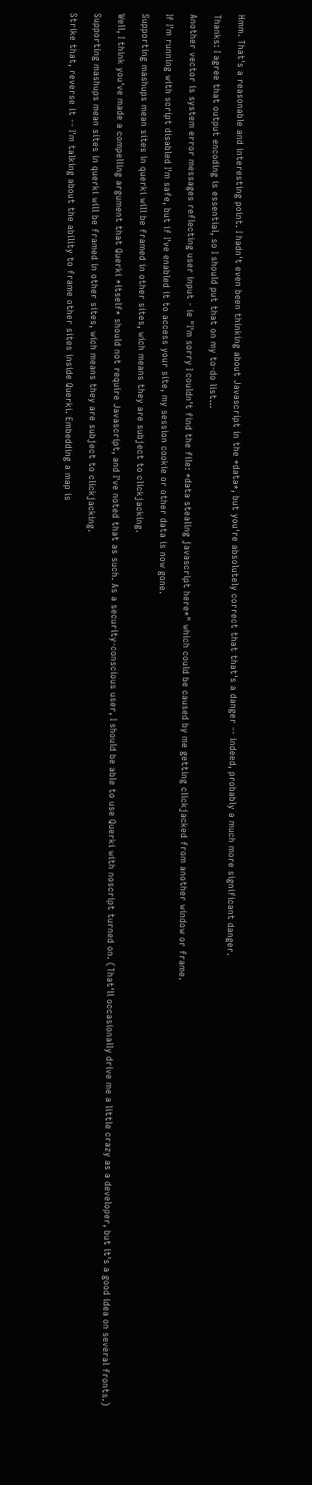Hmm. That's a reasonable and interesting point. I hadn't even been thinking about Javascript in the *data*, but you're absolutely correct that that's a danger -- indeed, probably a much more significant danger.

Thanks: I agree that output encoding is essential, so I should put that on my to-do list...

Another vector is system error messages reflecting user input - ie "I'm sorry I couldn't find the file: *data stealing javascript here*" which could be caused by me getting clickjacked from another window or frame.

If I'm running with script disabled I'm safe, but if I've enabled it to access your site, my session cookie or other data is now gone.

Supporting mashups mean sites in querki will be framed in other sites, wich means they are subject to clickjacking.

Well, I think you've made a compelling argument that Querki *itself* should not require Javascript, and I've noted that as such. As a security-conscious user, I should be able to use Querki with noscript turned on. (That'll occasionally drive me a little crazy as a developer, but it's a good idea on several fronts.)

Supporting mashups mean sites in querki will be framed in other sites, wich means they are subject to clickjacking.

Strike that, reverse it -- I'm talking about the ability to frame other sites inside Querki. Embedding a map is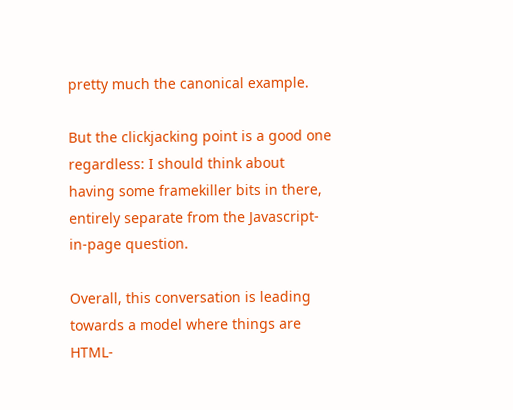pretty much the canonical example.

But the clickjacking point is a good one regardless: I should think about having some framekiller bits in there, entirely separate from the Javascript-in-page question.

Overall, this conversation is leading towards a model where things are HTML-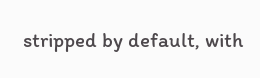stripped by default, with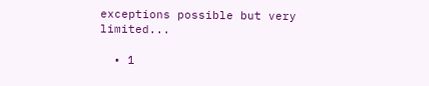exceptions possible but very limited...

  • 1